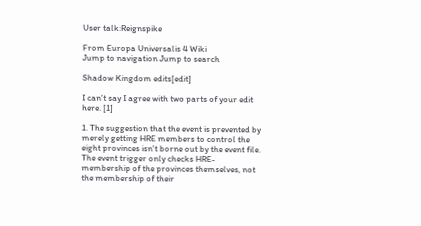User talk:Reignspike

From Europa Universalis 4 Wiki
Jump to navigation Jump to search

Shadow Kingdom edits[edit]

I can't say I agree with two parts of your edit here. [1]

1. The suggestion that the event is prevented by merely getting HRE members to control the eight provinces isn't borne out by the event file. The event trigger only checks HRE-membership of the provinces themselves, not the membership of their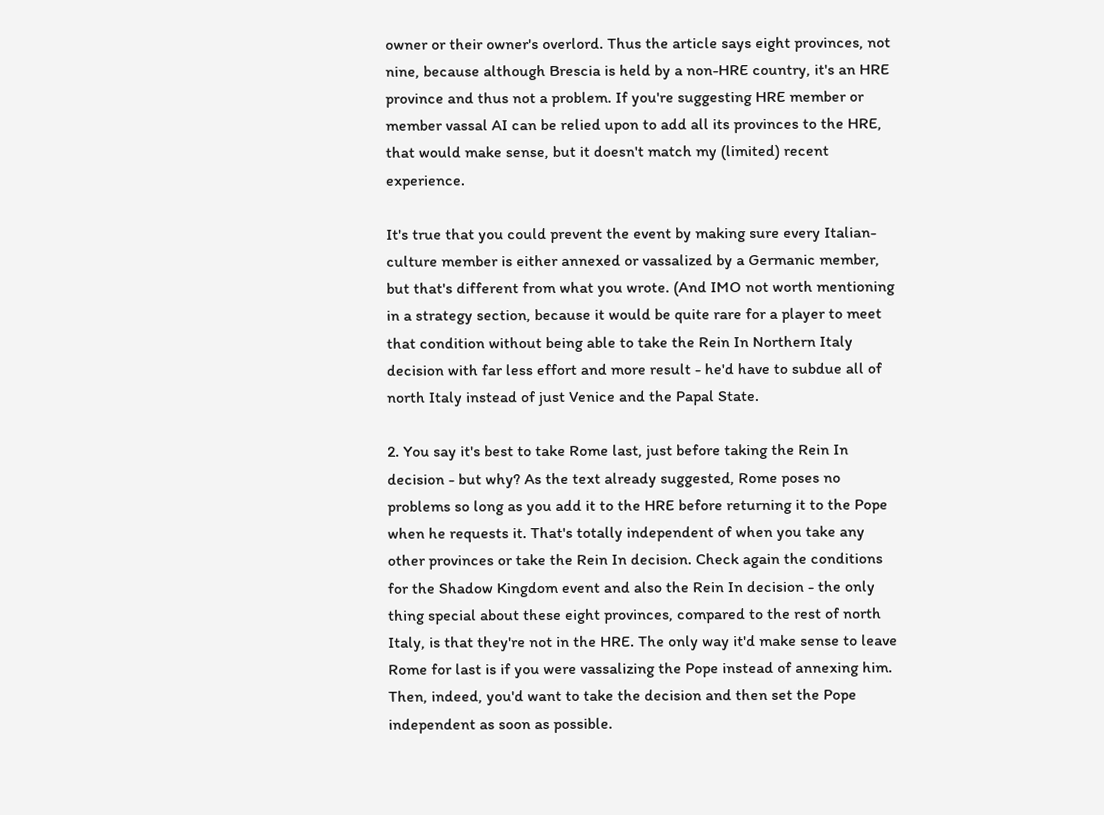owner or their owner's overlord. Thus the article says eight provinces, not nine, because although Brescia is held by a non-HRE country, it's an HRE province and thus not a problem. If you're suggesting HRE member or member vassal AI can be relied upon to add all its provinces to the HRE, that would make sense, but it doesn't match my (limited) recent experience.

It's true that you could prevent the event by making sure every Italian-culture member is either annexed or vassalized by a Germanic member, but that's different from what you wrote. (And IMO not worth mentioning in a strategy section, because it would be quite rare for a player to meet that condition without being able to take the Rein In Northern Italy decision with far less effort and more result - he'd have to subdue all of north Italy instead of just Venice and the Papal State.

2. You say it's best to take Rome last, just before taking the Rein In decision - but why? As the text already suggested, Rome poses no problems so long as you add it to the HRE before returning it to the Pope when he requests it. That's totally independent of when you take any other provinces or take the Rein In decision. Check again the conditions for the Shadow Kingdom event and also the Rein In decision - the only thing special about these eight provinces, compared to the rest of north Italy, is that they're not in the HRE. The only way it'd make sense to leave Rome for last is if you were vassalizing the Pope instead of annexing him. Then, indeed, you'd want to take the decision and then set the Pope independent as soon as possible.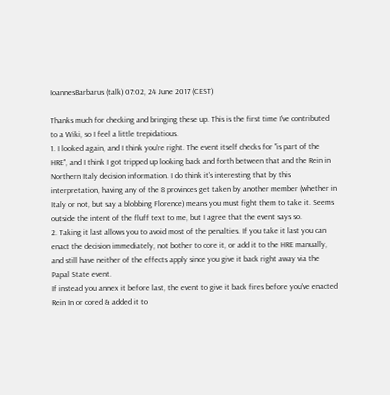IoannesBarbarus (talk) 07:02, 24 June 2017 (CEST)

Thanks much for checking and bringing these up. This is the first time I've contributed to a Wiki, so I feel a little trepidatious.
1. I looked again, and I think you're right. The event itself checks for "is part of the HRE", and I think I got tripped up looking back and forth between that and the Rein in Northern Italy decision information. I do think it's interesting that by this interpretation, having any of the 8 provinces get taken by another member (whether in Italy or not, but say a blobbing Florence) means you must fight them to take it. Seems outside the intent of the fluff text to me, but I agree that the event says so.
2. Taking it last allows you to avoid most of the penalties. If you take it last you can enact the decision immediately, not bother to core it, or add it to the HRE manually, and still have neither of the effects apply since you give it back right away via the Papal State event.
If instead you annex it before last, the event to give it back fires before you've enacted Rein In or cored & added it to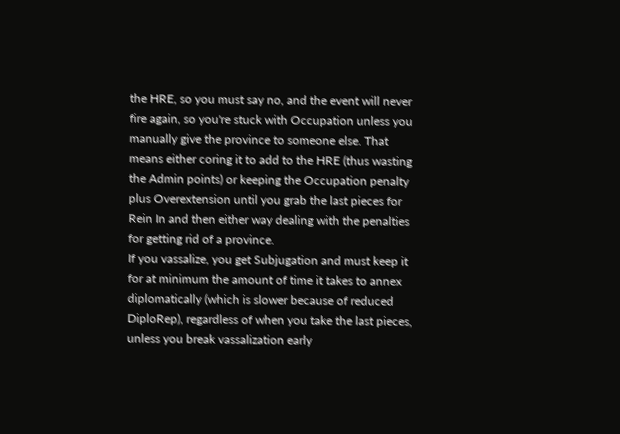the HRE, so you must say no, and the event will never fire again, so you're stuck with Occupation unless you manually give the province to someone else. That means either coring it to add to the HRE (thus wasting the Admin points) or keeping the Occupation penalty plus Overextension until you grab the last pieces for Rein In and then either way dealing with the penalties for getting rid of a province.
If you vassalize, you get Subjugation and must keep it for at minimum the amount of time it takes to annex diplomatically (which is slower because of reduced DiploRep), regardless of when you take the last pieces, unless you break vassalization early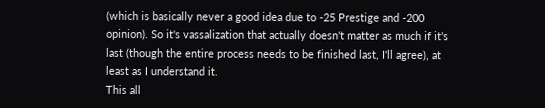(which is basically never a good idea due to -25 Prestige and -200 opinion). So it's vassalization that actually doesn't matter as much if it's last (though the entire process needs to be finished last, I'll agree), at least as I understand it.
This all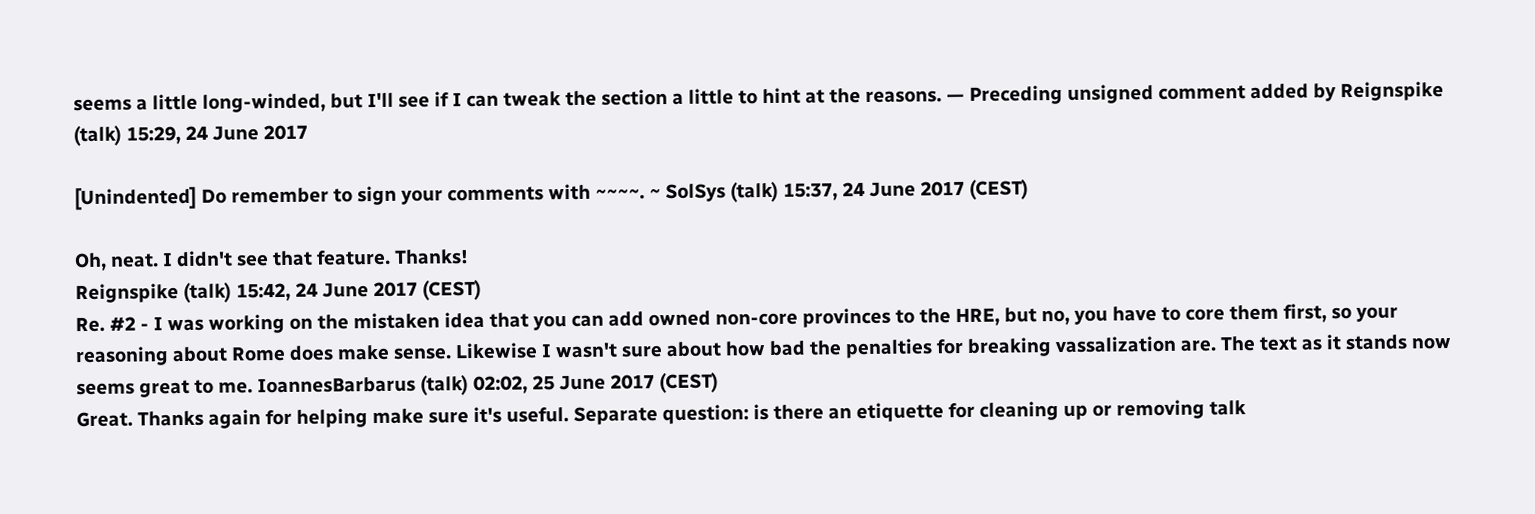seems a little long-winded, but I'll see if I can tweak the section a little to hint at the reasons. — Preceding unsigned comment added by Reignspike (talk) 15:29, 24 June 2017

[Unindented] Do remember to sign your comments with ~~~~. ~ SolSys (talk) 15:37, 24 June 2017 (CEST)

Oh, neat. I didn't see that feature. Thanks!
Reignspike (talk) 15:42, 24 June 2017 (CEST)
Re. #2 - I was working on the mistaken idea that you can add owned non-core provinces to the HRE, but no, you have to core them first, so your reasoning about Rome does make sense. Likewise I wasn't sure about how bad the penalties for breaking vassalization are. The text as it stands now seems great to me. IoannesBarbarus (talk) 02:02, 25 June 2017 (CEST)
Great. Thanks again for helping make sure it's useful. Separate question: is there an etiquette for cleaning up or removing talk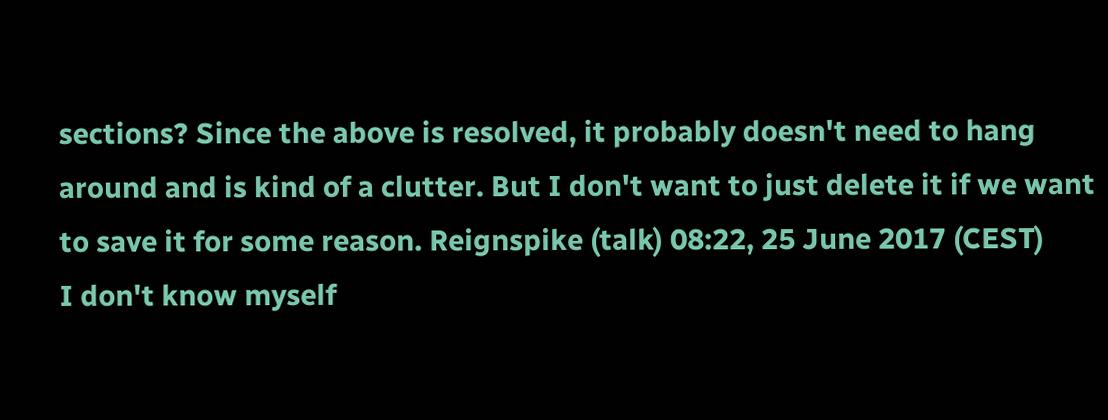sections? Since the above is resolved, it probably doesn't need to hang around and is kind of a clutter. But I don't want to just delete it if we want to save it for some reason. Reignspike (talk) 08:22, 25 June 2017 (CEST)
I don't know myself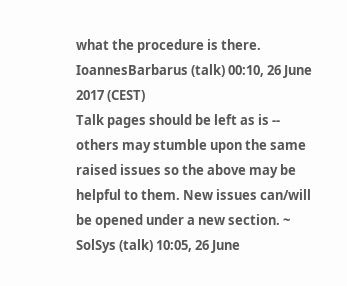what the procedure is there. IoannesBarbarus (talk) 00:10, 26 June 2017 (CEST)
Talk pages should be left as is -- others may stumble upon the same raised issues so the above may be helpful to them. New issues can/will be opened under a new section. ~ SolSys (talk) 10:05, 26 June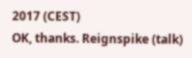2017 (CEST)
OK, thanks. Reignspike (talk)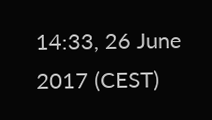14:33, 26 June 2017 (CEST)